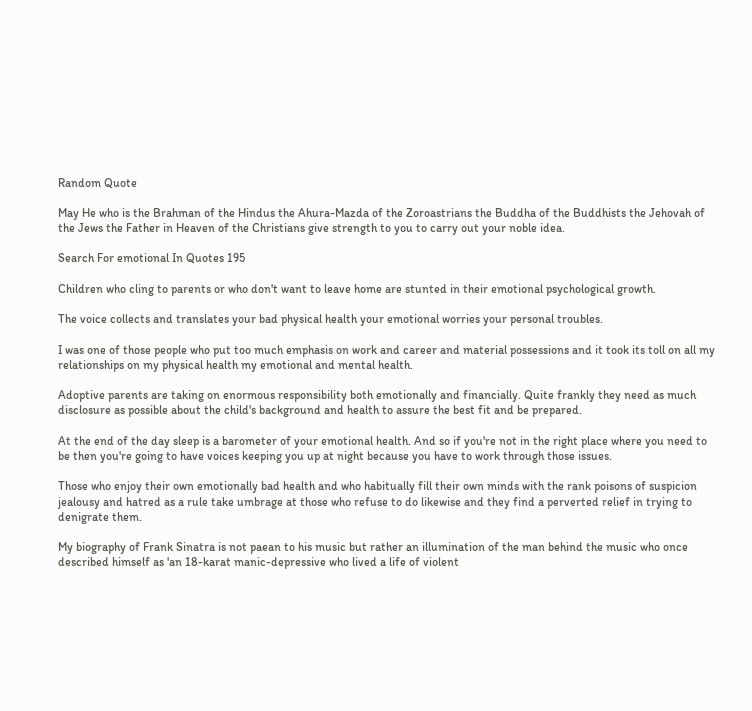Random Quote

May He who is the Brahman of the Hindus the Ahura-Mazda of the Zoroastrians the Buddha of the Buddhists the Jehovah of the Jews the Father in Heaven of the Christians give strength to you to carry out your noble idea.

Search For emotional In Quotes 195

Children who cling to parents or who don't want to leave home are stunted in their emotional psychological growth.

The voice collects and translates your bad physical health your emotional worries your personal troubles.

I was one of those people who put too much emphasis on work and career and material possessions and it took its toll on all my relationships on my physical health my emotional and mental health.

Adoptive parents are taking on enormous responsibility both emotionally and financially. Quite frankly they need as much disclosure as possible about the child's background and health to assure the best fit and be prepared.

At the end of the day sleep is a barometer of your emotional health. And so if you're not in the right place where you need to be then you're going to have voices keeping you up at night because you have to work through those issues.

Those who enjoy their own emotionally bad health and who habitually fill their own minds with the rank poisons of suspicion jealousy and hatred as a rule take umbrage at those who refuse to do likewise and they find a perverted relief in trying to denigrate them.

My biography of Frank Sinatra is not paean to his music but rather an illumination of the man behind the music who once described himself as 'an 18-karat manic-depressive who lived a life of violent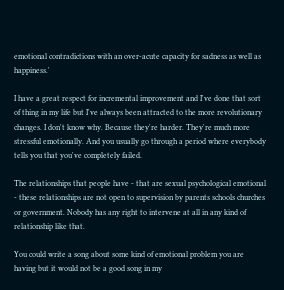emotional contradictions with an over-acute capacity for sadness as well as happiness.'

I have a great respect for incremental improvement and I've done that sort of thing in my life but I've always been attracted to the more revolutionary changes. I don't know why. Because they're harder. They're much more stressful emotionally. And you usually go through a period where everybody tells you that you've completely failed.

The relationships that people have - that are sexual psychological emotional - these relationships are not open to supervision by parents schools churches or government. Nobody has any right to intervene at all in any kind of relationship like that.

You could write a song about some kind of emotional problem you are having but it would not be a good song in my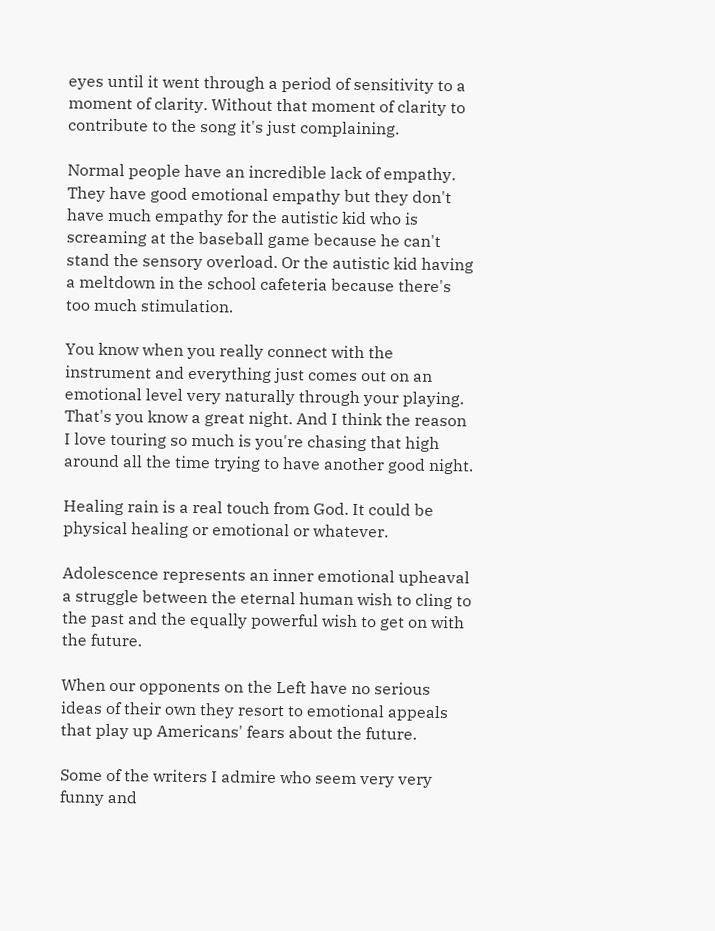eyes until it went through a period of sensitivity to a moment of clarity. Without that moment of clarity to contribute to the song it's just complaining.

Normal people have an incredible lack of empathy. They have good emotional empathy but they don't have much empathy for the autistic kid who is screaming at the baseball game because he can't stand the sensory overload. Or the autistic kid having a meltdown in the school cafeteria because there's too much stimulation.

You know when you really connect with the instrument and everything just comes out on an emotional level very naturally through your playing. That's you know a great night. And I think the reason I love touring so much is you're chasing that high around all the time trying to have another good night.

Healing rain is a real touch from God. It could be physical healing or emotional or whatever.

Adolescence represents an inner emotional upheaval a struggle between the eternal human wish to cling to the past and the equally powerful wish to get on with the future.

When our opponents on the Left have no serious ideas of their own they resort to emotional appeals that play up Americans' fears about the future.

Some of the writers I admire who seem very very funny and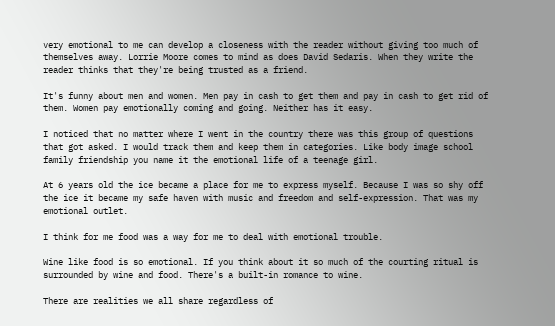very emotional to me can develop a closeness with the reader without giving too much of themselves away. Lorrie Moore comes to mind as does David Sedaris. When they write the reader thinks that they're being trusted as a friend.

It's funny about men and women. Men pay in cash to get them and pay in cash to get rid of them. Women pay emotionally coming and going. Neither has it easy.

I noticed that no matter where I went in the country there was this group of questions that got asked. I would track them and keep them in categories. Like body image school family friendship you name it the emotional life of a teenage girl.

At 6 years old the ice became a place for me to express myself. Because I was so shy off the ice it became my safe haven with music and freedom and self-expression. That was my emotional outlet.

I think for me food was a way for me to deal with emotional trouble.

Wine like food is so emotional. If you think about it so much of the courting ritual is surrounded by wine and food. There's a built-in romance to wine.

There are realities we all share regardless of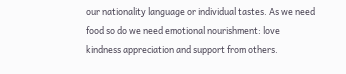our nationality language or individual tastes. As we need food so do we need emotional nourishment: love kindness appreciation and support from others.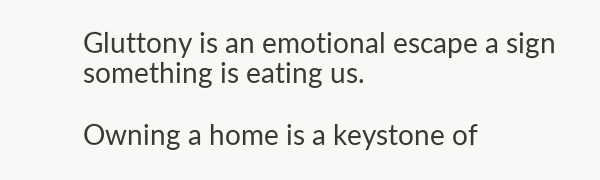Gluttony is an emotional escape a sign something is eating us.

Owning a home is a keystone of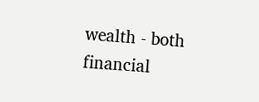wealth - both financial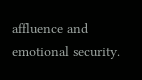affluence and emotional security.